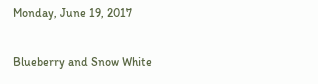Monday, June 19, 2017

Blueberry and Snow White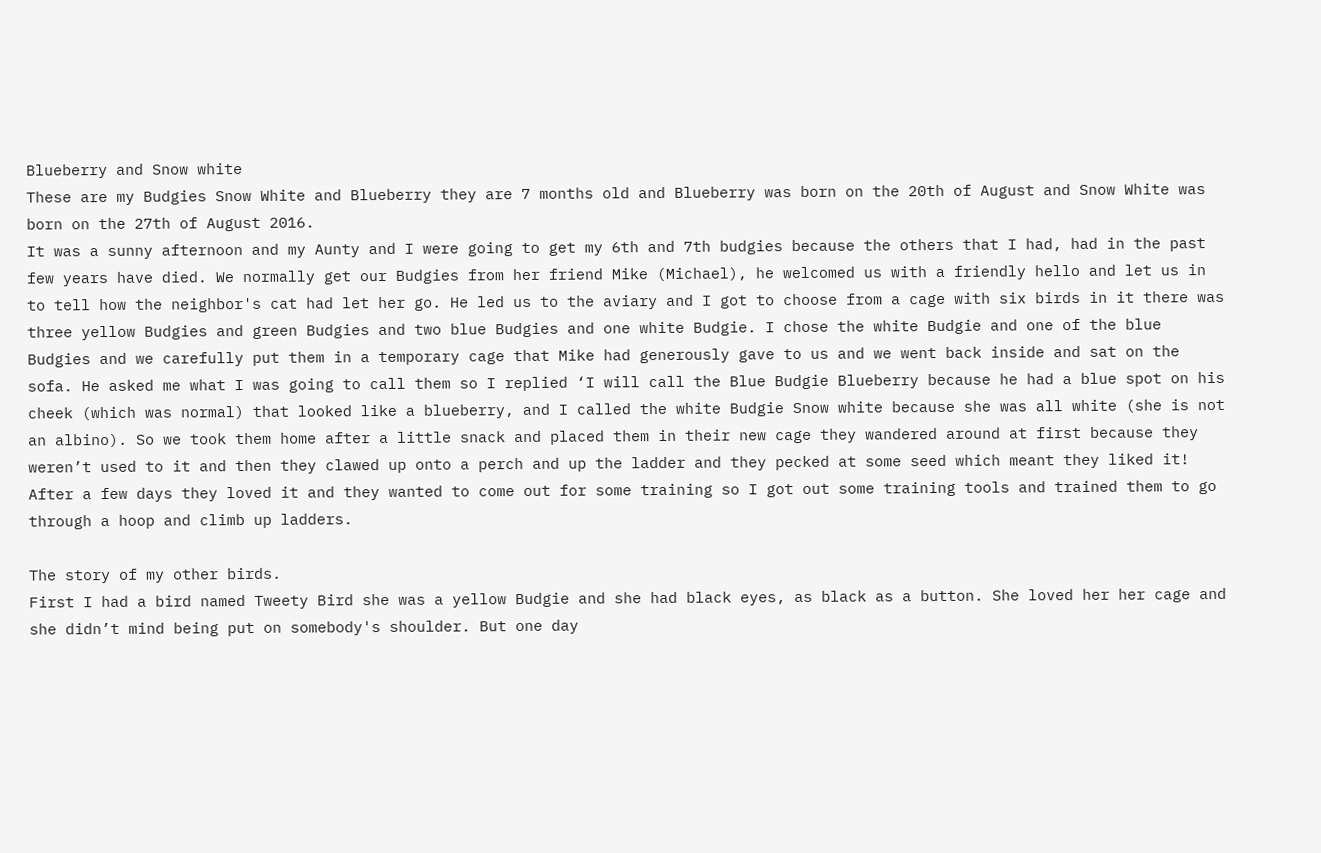Blueberry and Snow white
These are my Budgies Snow White and Blueberry they are 7 months old and Blueberry was born on the 20th of August and Snow White was born on the 27th of August 2016.
It was a sunny afternoon and my Aunty and I were going to get my 6th and 7th budgies because the others that I had, had in the past few years have died. We normally get our Budgies from her friend Mike (Michael), he welcomed us with a friendly hello and let us in to tell how the neighbor's cat had let her go. He led us to the aviary and I got to choose from a cage with six birds in it there was three yellow Budgies and green Budgies and two blue Budgies and one white Budgie. I chose the white Budgie and one of the blue Budgies and we carefully put them in a temporary cage that Mike had generously gave to us and we went back inside and sat on the sofa. He asked me what I was going to call them so I replied ‘I will call the Blue Budgie Blueberry because he had a blue spot on his cheek (which was normal) that looked like a blueberry, and I called the white Budgie Snow white because she was all white (she is not an albino). So we took them home after a little snack and placed them in their new cage they wandered around at first because they weren’t used to it and then they clawed up onto a perch and up the ladder and they pecked at some seed which meant they liked it! After a few days they loved it and they wanted to come out for some training so I got out some training tools and trained them to go through a hoop and climb up ladders.

The story of my other birds.
First I had a bird named Tweety Bird she was a yellow Budgie and she had black eyes, as black as a button. She loved her her cage and she didn’t mind being put on somebody's shoulder. But one day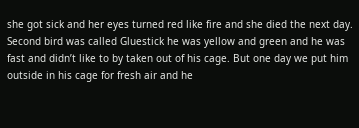she got sick and her eyes turned red like fire and she died the next day.
Second bird was called Gluestick he was yellow and green and he was fast and didn’t like to by taken out of his cage. But one day we put him outside in his cage for fresh air and he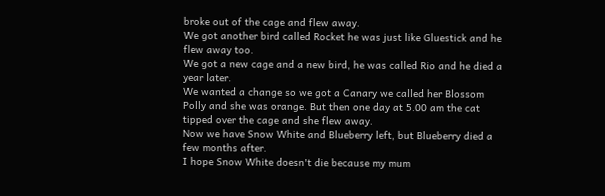broke out of the cage and flew away.
We got another bird called Rocket he was just like Gluestick and he flew away too.
We got a new cage and a new bird, he was called Rio and he died a year later.
We wanted a change so we got a Canary we called her Blossom Polly and she was orange. But then one day at 5.00 am the cat tipped over the cage and she flew away.
Now we have Snow White and Blueberry left, but Blueberry died a few months after.
I hope Snow White doesn't die because my mum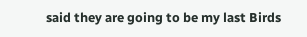said they are going to be my last Birds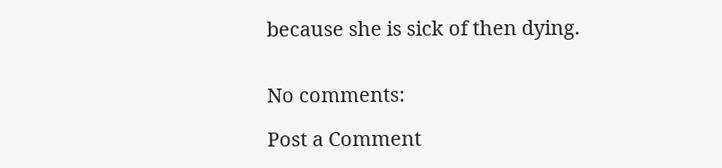because she is sick of then dying.


No comments:

Post a Comment